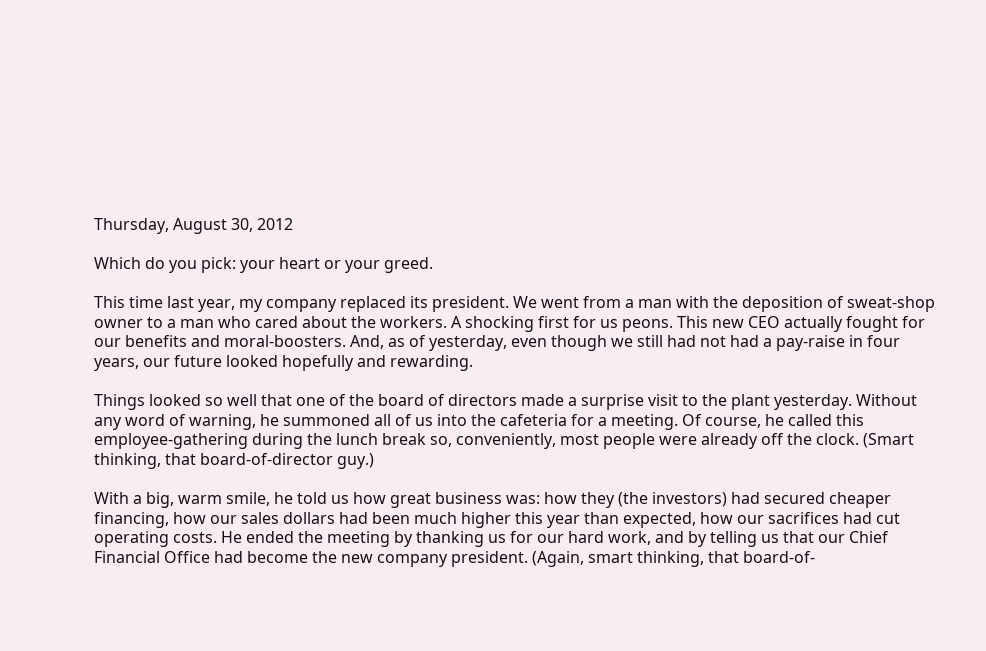Thursday, August 30, 2012

Which do you pick: your heart or your greed.

This time last year, my company replaced its president. We went from a man with the deposition of sweat-shop owner to a man who cared about the workers. A shocking first for us peons. This new CEO actually fought for our benefits and moral-boosters. And, as of yesterday, even though we still had not had a pay-raise in four years, our future looked hopefully and rewarding.

Things looked so well that one of the board of directors made a surprise visit to the plant yesterday. Without any word of warning, he summoned all of us into the cafeteria for a meeting. Of course, he called this employee-gathering during the lunch break so, conveniently, most people were already off the clock. (Smart thinking, that board-of-director guy.)

With a big, warm smile, he told us how great business was: how they (the investors) had secured cheaper financing, how our sales dollars had been much higher this year than expected, how our sacrifices had cut operating costs. He ended the meeting by thanking us for our hard work, and by telling us that our Chief Financial Office had become the new company president. (Again, smart thinking, that board-of-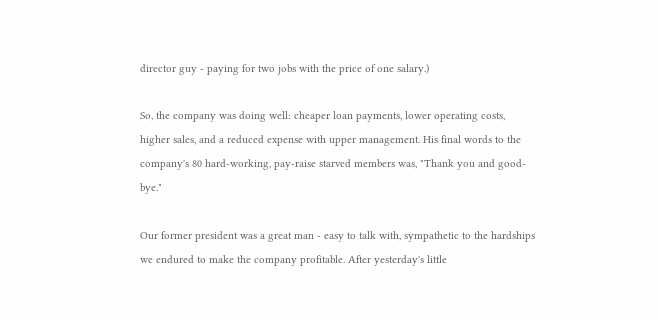director guy - paying for two jobs with the price of one salary.)

So, the company was doing well: cheaper loan payments, lower operating costs, higher sales, and a reduced expense with upper management. His final words to the company's 80 hard-working, pay-raise starved members was, "Thank you and good-bye."

Our former president was a great man - easy to talk with, sympathetic to the hardships we endured to make the company profitable. After yesterday's little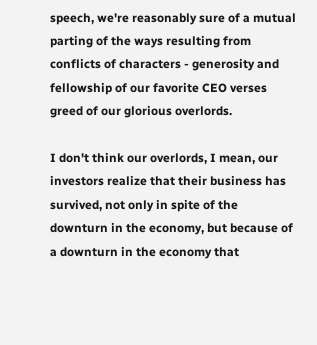speech, we're reasonably sure of a mutual parting of the ways resulting from conflicts of characters - generosity and fellowship of our favorite CEO verses greed of our glorious overlords.

I don't think our overlords, I mean, our investors realize that their business has survived, not only in spite of the downturn in the economy, but because of a downturn in the economy that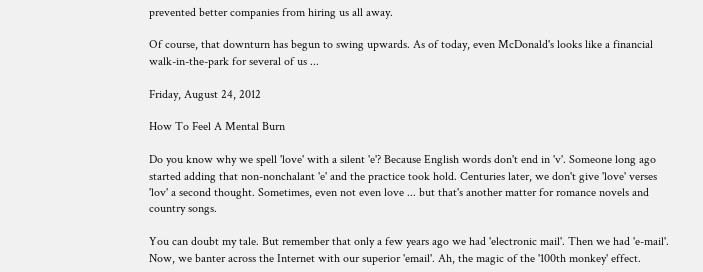prevented better companies from hiring us all away.

Of course, that downturn has begun to swing upwards. As of today, even McDonald's looks like a financial walk-in-the-park for several of us ...

Friday, August 24, 2012

How To Feel A Mental Burn

Do you know why we spell 'love' with a silent 'e'? Because English words don't end in 'v'. Someone long ago started adding that non-nonchalant 'e' and the practice took hold. Centuries later, we don't give 'love' verses 'lov' a second thought. Sometimes, even not even love ... but that's another matter for romance novels and country songs.

You can doubt my tale. But remember that only a few years ago we had 'electronic mail'. Then we had 'e-mail'. Now, we banter across the Internet with our superior 'email'. Ah, the magic of the '100th monkey' effect.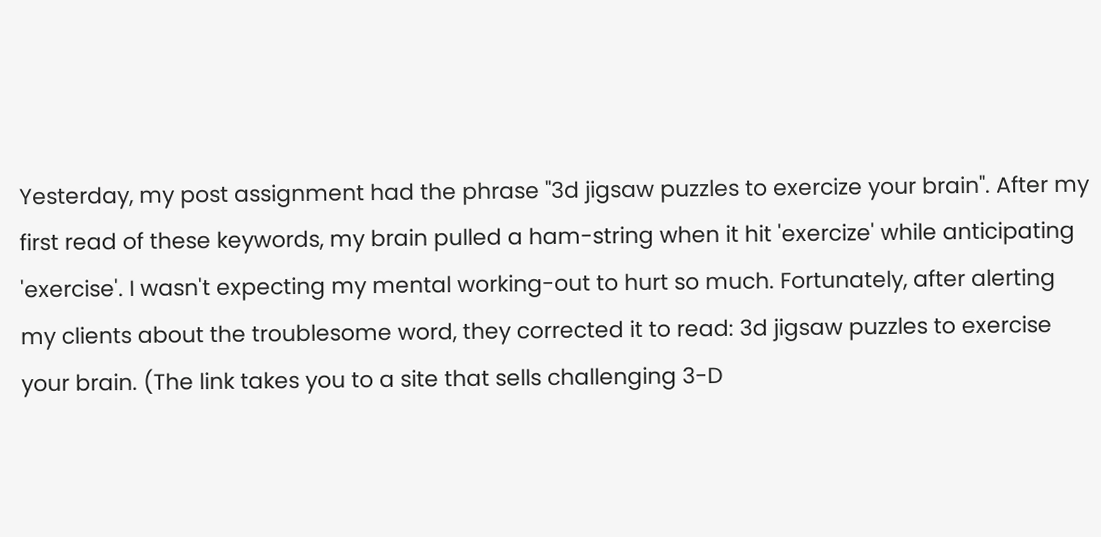Yesterday, my post assignment had the phrase "3d jigsaw puzzles to exercize your brain". After my first read of these keywords, my brain pulled a ham-string when it hit 'exercize' while anticipating 'exercise'. I wasn't expecting my mental working-out to hurt so much. Fortunately, after alerting my clients about the troublesome word, they corrected it to read: 3d jigsaw puzzles to exercise your brain. (The link takes you to a site that sells challenging 3-D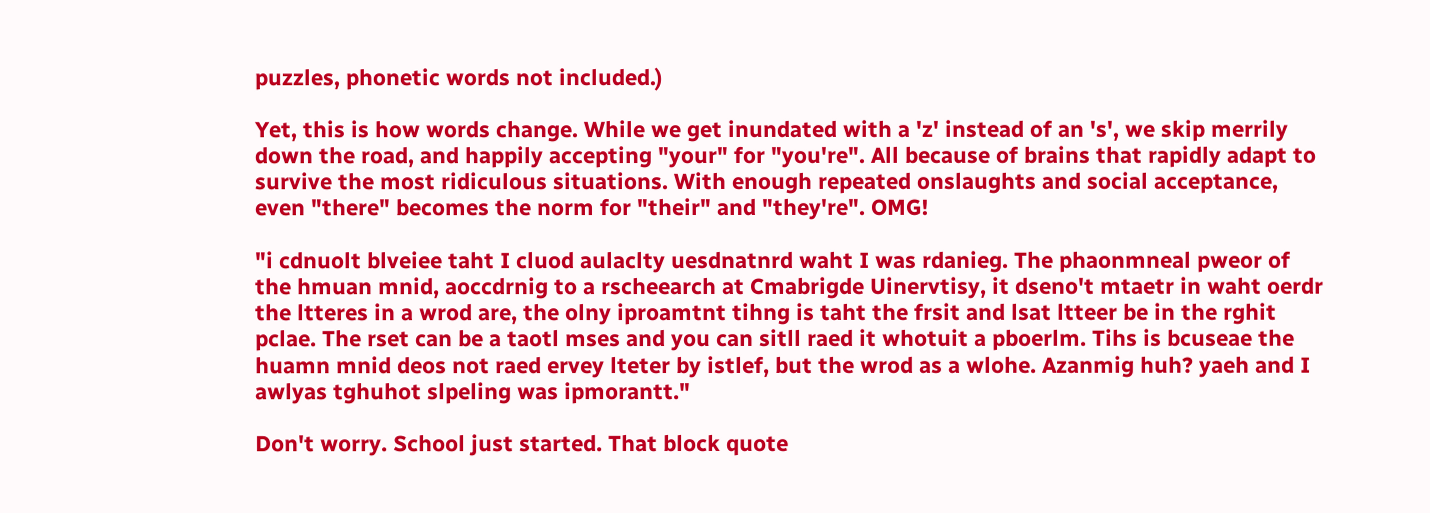puzzles, phonetic words not included.)

Yet, this is how words change. While we get inundated with a 'z' instead of an 's', we skip merrily down the road, and happily accepting "your" for "you're". All because of brains that rapidly adapt to survive the most ridiculous situations. With enough repeated onslaughts and social acceptance, even "there" becomes the norm for "their" and "they're". OMG!

"i cdnuolt blveiee taht I cluod aulaclty uesdnatnrd waht I was rdanieg. The phaonmneal pweor of the hmuan mnid, aoccdrnig to a rscheearch at Cmabrigde Uinervtisy, it dseno't mtaetr in waht oerdr the ltteres in a wrod are, the olny iproamtnt tihng is taht the frsit and lsat ltteer be in the rghit pclae. The rset can be a taotl mses and you can sitll raed it whotuit a pboerlm. Tihs is bcuseae the huamn mnid deos not raed ervey lteter by istlef, but the wrod as a wlohe. Azanmig huh? yaeh and I awlyas tghuhot slpeling was ipmorantt."

Don't worry. School just started. That block quote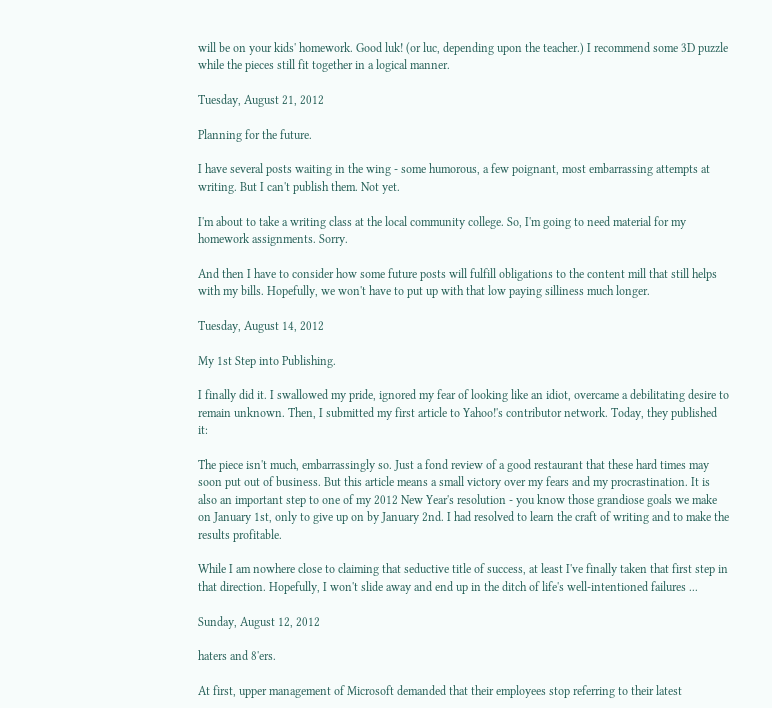will be on your kids' homework. Good luk! (or luc, depending upon the teacher.) I recommend some 3D puzzle while the pieces still fit together in a logical manner.

Tuesday, August 21, 2012

Planning for the future.

I have several posts waiting in the wing - some humorous, a few poignant, most embarrassing attempts at writing. But I can't publish them. Not yet.

I'm about to take a writing class at the local community college. So, I'm going to need material for my homework assignments. Sorry.

And then I have to consider how some future posts will fulfill obligations to the content mill that still helps with my bills. Hopefully, we won't have to put up with that low paying silliness much longer.

Tuesday, August 14, 2012

My 1st Step into Publishing.

I finally did it. I swallowed my pride, ignored my fear of looking like an idiot, overcame a debilitating desire to remain unknown. Then, I submitted my first article to Yahoo!'s contributor network. Today, they published it:

The piece isn't much, embarrassingly so. Just a fond review of a good restaurant that these hard times may soon put out of business. But this article means a small victory over my fears and my procrastination. It is also an important step to one of my 2012 New Year's resolution - you know those grandiose goals we make on January 1st, only to give up on by January 2nd. I had resolved to learn the craft of writing and to make the results profitable.

While I am nowhere close to claiming that seductive title of success, at least I've finally taken that first step in that direction. Hopefully, I won't slide away and end up in the ditch of life's well-intentioned failures ...

Sunday, August 12, 2012

haters and 8'ers.

At first, upper management of Microsoft demanded that their employees stop referring to their latest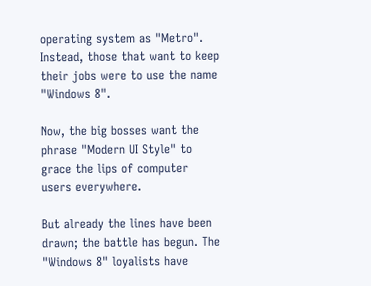operating system as "Metro". Instead, those that want to keep their jobs were to use the name "Windows 8".

Now, the big bosses want the phrase "Modern UI Style" to grace the lips of computer users everywhere.

But already the lines have been drawn; the battle has begun. The "Windows 8" loyalists have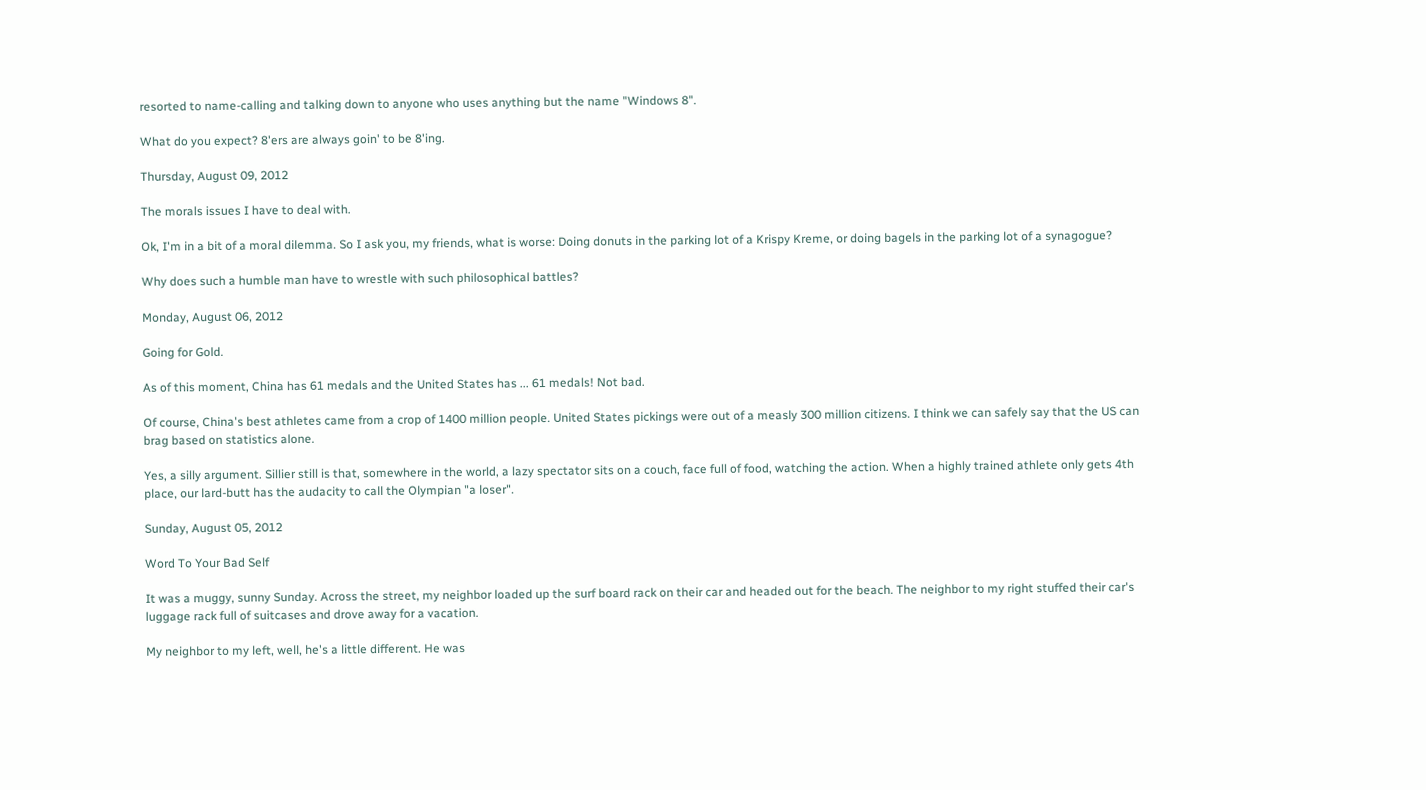resorted to name-calling and talking down to anyone who uses anything but the name "Windows 8".

What do you expect? 8'ers are always goin' to be 8'ing.

Thursday, August 09, 2012

The morals issues I have to deal with.

Ok, I'm in a bit of a moral dilemma. So I ask you, my friends, what is worse: Doing donuts in the parking lot of a Krispy Kreme, or doing bagels in the parking lot of a synagogue?

Why does such a humble man have to wrestle with such philosophical battles?

Monday, August 06, 2012

Going for Gold.

As of this moment, China has 61 medals and the United States has ... 61 medals! Not bad.

Of course, China's best athletes came from a crop of 1400 million people. United States pickings were out of a measly 300 million citizens. I think we can safely say that the US can brag based on statistics alone.

Yes, a silly argument. Sillier still is that, somewhere in the world, a lazy spectator sits on a couch, face full of food, watching the action. When a highly trained athlete only gets 4th place, our lard-butt has the audacity to call the Olympian "a loser".

Sunday, August 05, 2012

Word To Your Bad Self

It was a muggy, sunny Sunday. Across the street, my neighbor loaded up the surf board rack on their car and headed out for the beach. The neighbor to my right stuffed their car's luggage rack full of suitcases and drove away for a vacation.

My neighbor to my left, well, he's a little different. He was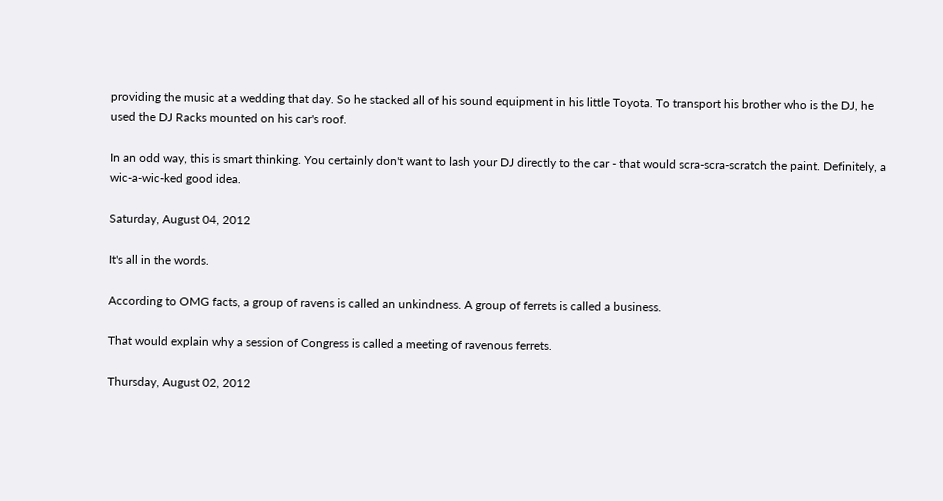providing the music at a wedding that day. So he stacked all of his sound equipment in his little Toyota. To transport his brother who is the DJ, he used the DJ Racks mounted on his car's roof.

In an odd way, this is smart thinking. You certainly don't want to lash your DJ directly to the car - that would scra-scra-scratch the paint. Definitely, a wic-a-wic-ked good idea.

Saturday, August 04, 2012

It's all in the words.

According to OMG facts, a group of ravens is called an unkindness. A group of ferrets is called a business.

That would explain why a session of Congress is called a meeting of ravenous ferrets.

Thursday, August 02, 2012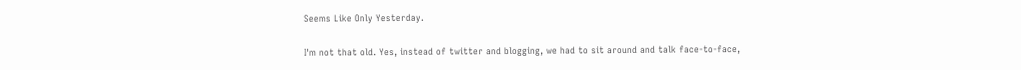Seems Like Only Yesterday.

I'm not that old. Yes, instead of twitter and blogging, we had to sit around and talk face-to-face,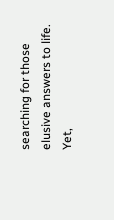searching for those elusive answers to life. Yet,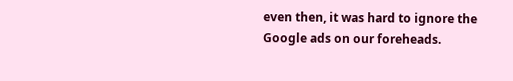even then, it was hard to ignore the Google ads on our foreheads.